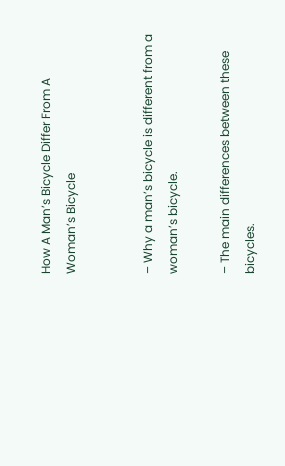How A Man’s Bicycle Differ From A Woman’s Bicycle


– Why a man’s bicycle is different from a woman’s bicycle.

– The main differences between these bicycles.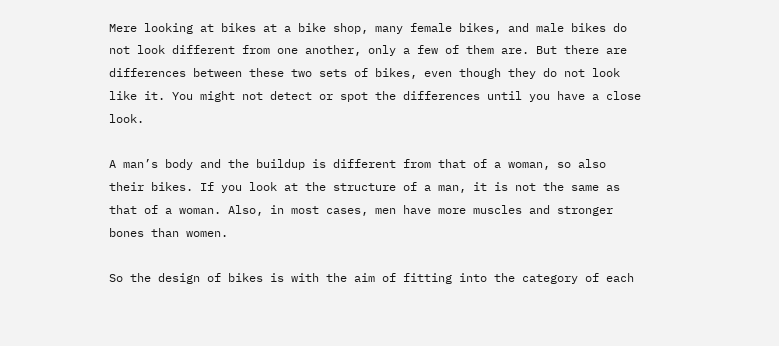Mere looking at bikes at a bike shop, many female bikes, and male bikes do not look different from one another, only a few of them are. But there are differences between these two sets of bikes, even though they do not look like it. You might not detect or spot the differences until you have a close look.

A man’s body and the buildup is different from that of a woman, so also their bikes. If you look at the structure of a man, it is not the same as that of a woman. Also, in most cases, men have more muscles and stronger bones than women.

So the design of bikes is with the aim of fitting into the category of each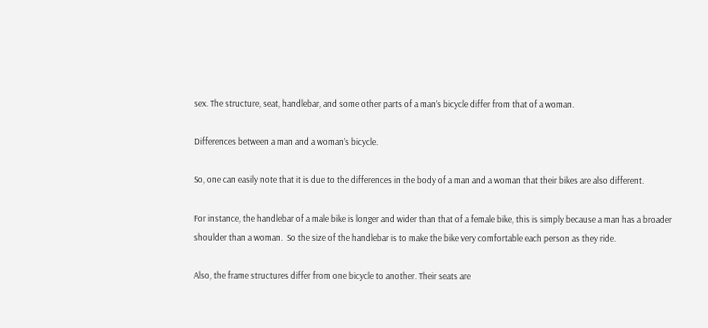sex. The structure, seat, handlebar, and some other parts of a man’s bicycle differ from that of a woman.

Differences between a man and a woman’s bicycle.

So, one can easily note that it is due to the differences in the body of a man and a woman that their bikes are also different.

For instance, the handlebar of a male bike is longer and wider than that of a female bike, this is simply because a man has a broader shoulder than a woman.  So the size of the handlebar is to make the bike very comfortable each person as they ride.

Also, the frame structures differ from one bicycle to another. Their seats are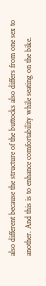also different because the structure of the buttocks also differs from one sex to another. And this is to enhance comfortability while seating on the bike.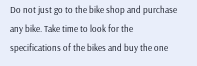Do not just go to the bike shop and purchase any bike. Take time to look for the specifications of the bikes and buy the one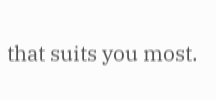that suits you most.